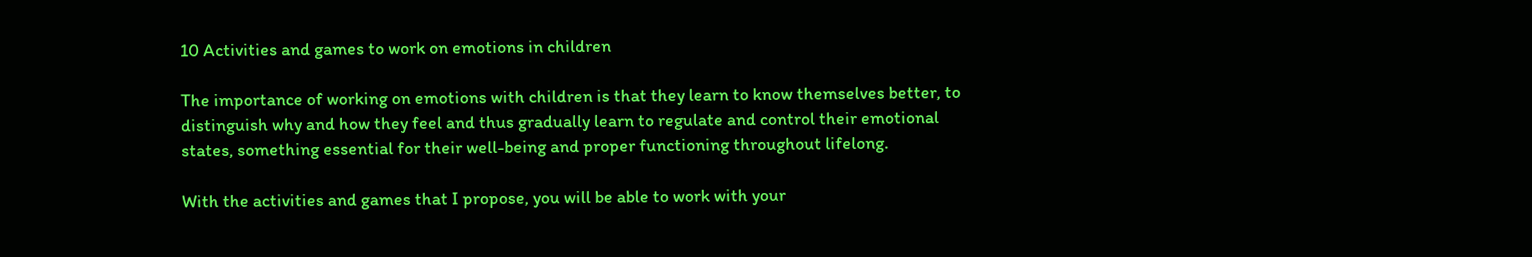10 Activities and games to work on emotions in children

The importance of working on emotions with children is that they learn to know themselves better, to distinguish why and how they feel and thus gradually learn to regulate and control their emotional states, something essential for their well-being and proper functioning throughout lifelong.

With the activities and games that I propose, you will be able to work with your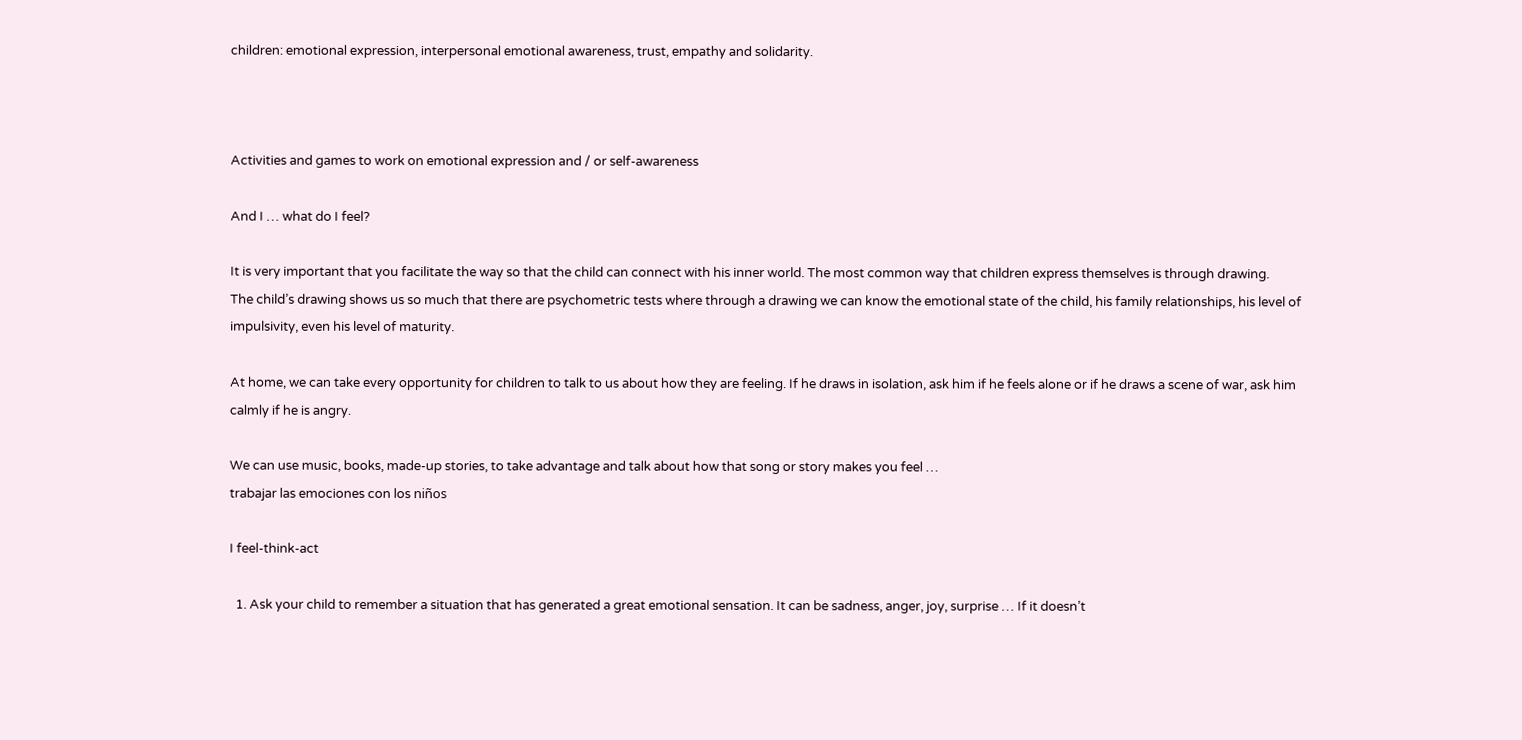children: emotional expression, interpersonal emotional awareness, trust, empathy and solidarity.



Activities and games to work on emotional expression and / or self-awareness

And I … what do I feel?

It is very important that you facilitate the way so that the child can connect with his inner world. The most common way that children express themselves is through drawing.
The child’s drawing shows us so much that there are psychometric tests where through a drawing we can know the emotional state of the child, his family relationships, his level of impulsivity, even his level of maturity.

At home, we can take every opportunity for children to talk to us about how they are feeling. If he draws in isolation, ask him if he feels alone or if he draws a scene of war, ask him calmly if he is angry.

We can use music, books, made-up stories, to take advantage and talk about how that song or story makes you feel …
trabajar las emociones con los niños

I feel-think-act

  1. Ask your child to remember a situation that has generated a great emotional sensation. It can be sadness, anger, joy, surprise … If it doesn’t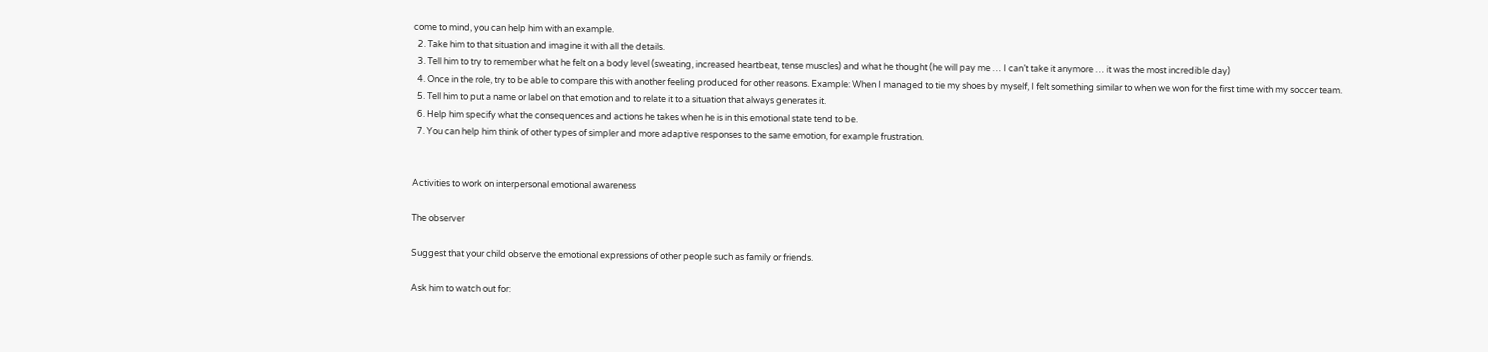come to mind, you can help him with an example.
  2. Take him to that situation and imagine it with all the details.
  3. Tell him to try to remember what he felt on a body level (sweating, increased heartbeat, tense muscles) and what he thought (he will pay me … I can’t take it anymore … it was the most incredible day)
  4. Once in the role, try to be able to compare this with another feeling produced for other reasons. Example: When I managed to tie my shoes by myself, I felt something similar to when we won for the first time with my soccer team.
  5. Tell him to put a name or label on that emotion and to relate it to a situation that always generates it.
  6. Help him specify what the consequences and actions he takes when he is in this emotional state tend to be.
  7. You can help him think of other types of simpler and more adaptive responses to the same emotion, for example frustration.


Activities to work on interpersonal emotional awareness

The observer

Suggest that your child observe the emotional expressions of other people such as family or friends.

Ask him to watch out for: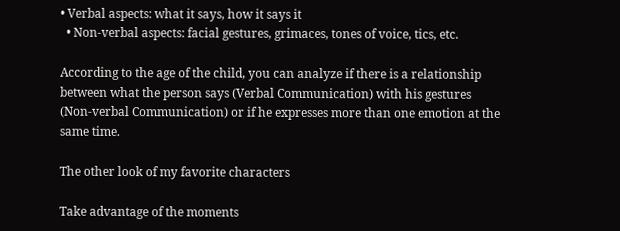• Verbal aspects: what it says, how it says it
  • Non-verbal aspects: facial gestures, grimaces, tones of voice, tics, etc.

According to the age of the child, you can analyze if there is a relationship between what the person says (Verbal Communication) with his gestures (Non-verbal Communication) or if he expresses more than one emotion at the same time.

The other look of my favorite characters

Take advantage of the moments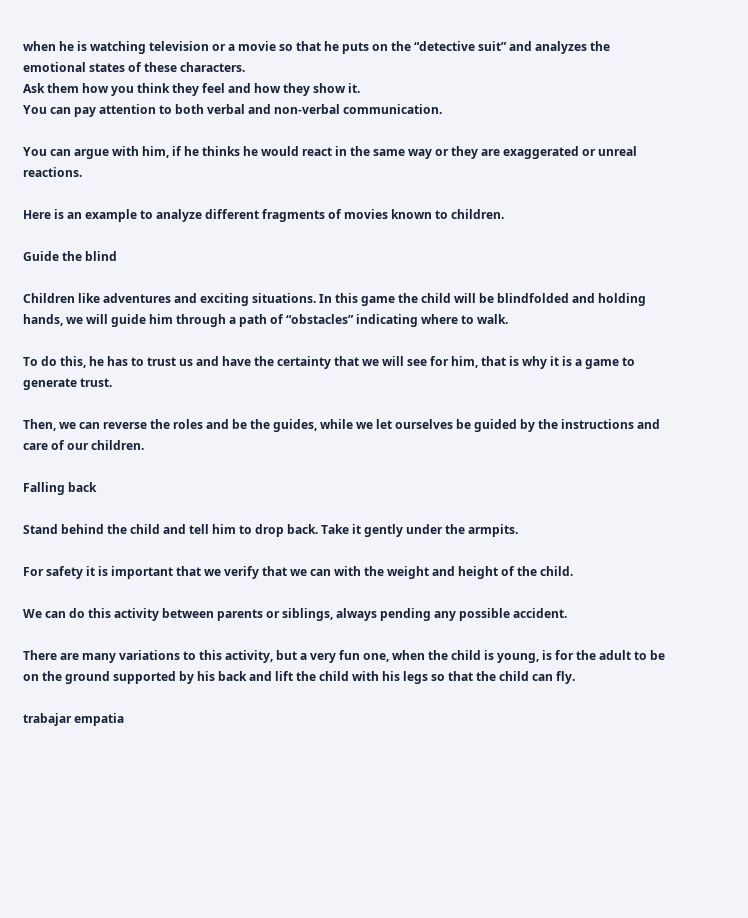when he is watching television or a movie so that he puts on the “detective suit” and analyzes the emotional states of these characters.
Ask them how you think they feel and how they show it.
You can pay attention to both verbal and non-verbal communication.

You can argue with him, if he thinks he would react in the same way or they are exaggerated or unreal reactions.

Here is an example to analyze different fragments of movies known to children.

Guide the blind

Children like adventures and exciting situations. In this game the child will be blindfolded and holding hands, we will guide him through a path of “obstacles” indicating where to walk.

To do this, he has to trust us and have the certainty that we will see for him, that is why it is a game to generate trust.

Then, we can reverse the roles and be the guides, while we let ourselves be guided by the instructions and care of our children.

Falling back

Stand behind the child and tell him to drop back. Take it gently under the armpits.

For safety it is important that we verify that we can with the weight and height of the child.

We can do this activity between parents or siblings, always pending any possible accident.

There are many variations to this activity, but a very fun one, when the child is young, is for the adult to be on the ground supported by his back and lift the child with his legs so that the child can fly.

trabajar empatia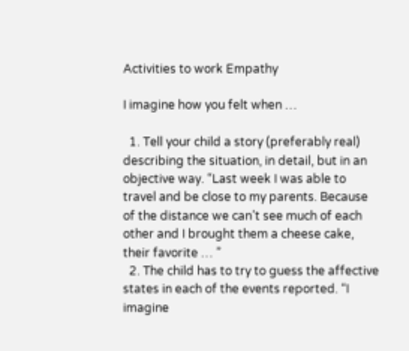Activities to work Empathy

I imagine how you felt when …

  1. Tell your child a story (preferably real) describing the situation, in detail, but in an objective way. “Last week I was able to travel and be close to my parents. Because of the distance we can’t see much of each other and I brought them a cheese cake, their favorite … ”
  2. The child has to try to guess the affective states in each of the events reported. “I imagine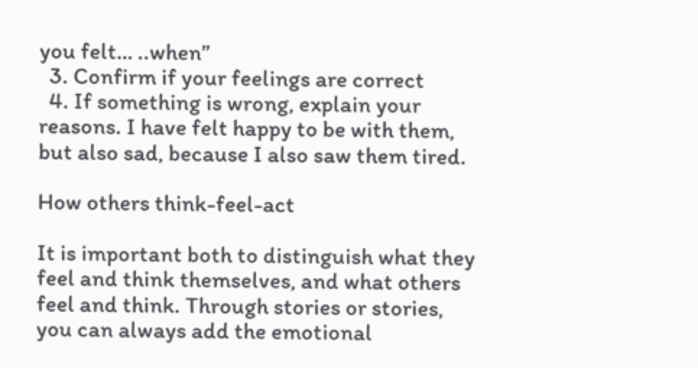you felt… ..when”
  3. Confirm if your feelings are correct
  4. If something is wrong, explain your reasons. I have felt happy to be with them, but also sad, because I also saw them tired.

How others think-feel-act

It is important both to distinguish what they feel and think themselves, and what others feel and think. Through stories or stories, you can always add the emotional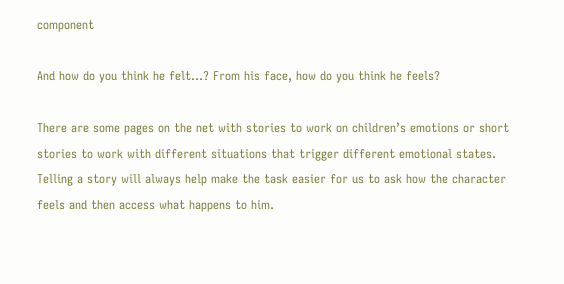component

And how do you think he felt…? From his face, how do you think he feels?

There are some pages on the net with stories to work on children’s emotions or short stories to work with different situations that trigger different emotional states.
Telling a story will always help make the task easier for us to ask how the character feels and then access what happens to him.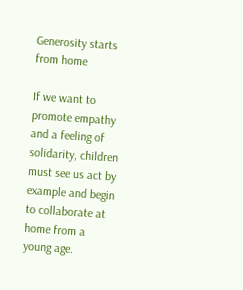Generosity starts from home

If we want to promote empathy and a feeling of solidarity, children must see us act by example and begin to collaborate at home from a young age.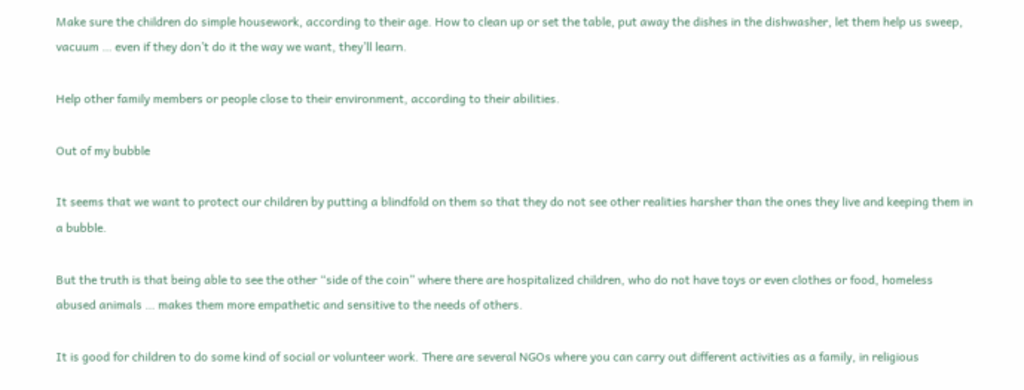Make sure the children do simple housework, according to their age. How to clean up or set the table, put away the dishes in the dishwasher, let them help us sweep, vacuum … even if they don’t do it the way we want, they’ll learn.

Help other family members or people close to their environment, according to their abilities.

Out of my bubble

It seems that we want to protect our children by putting a blindfold on them so that they do not see other realities harsher than the ones they live and keeping them in a bubble.

But the truth is that being able to see the other “side of the coin” where there are hospitalized children, who do not have toys or even clothes or food, homeless abused animals … makes them more empathetic and sensitive to the needs of others.

It is good for children to do some kind of social or volunteer work. There are several NGOs where you can carry out different activities as a family, in religious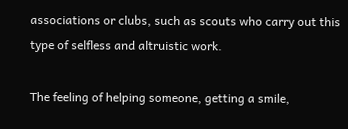associations or clubs, such as scouts who carry out this type of selfless and altruistic work.

The feeling of helping someone, getting a smile,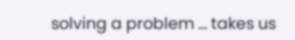solving a problem … takes us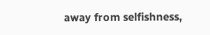away from selfishness,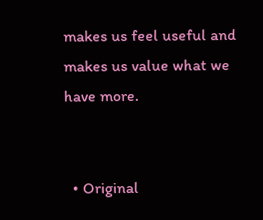makes us feel useful and makes us value what we have more.


  • Original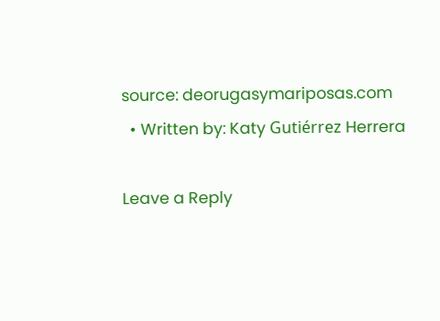source: deorugasymariposas.com
  • Written by: Katy Gutiérrez Herrera

Leave a Reply